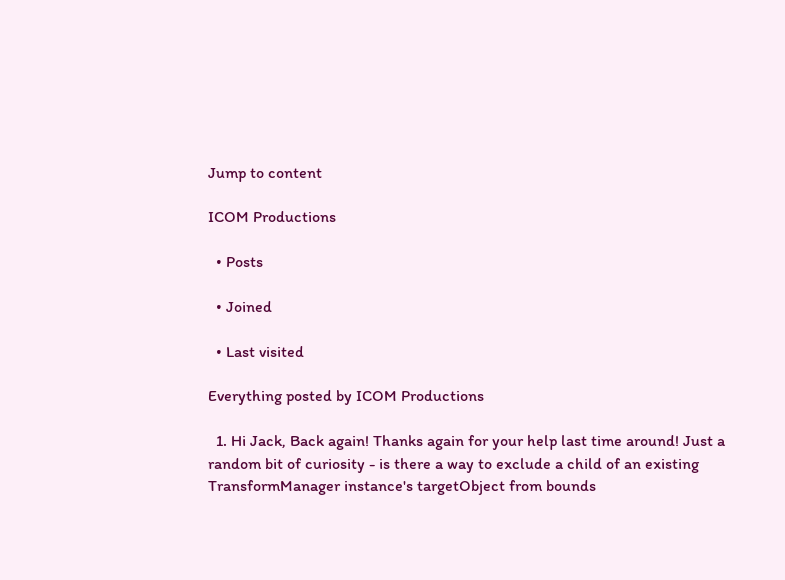Jump to content

ICOM Productions

  • Posts

  • Joined

  • Last visited

Everything posted by ICOM Productions

  1. Hi Jack, Back again! Thanks again for your help last time around! Just a random bit of curiosity - is there a way to exclude a child of an existing TransformManager instance's targetObject from bounds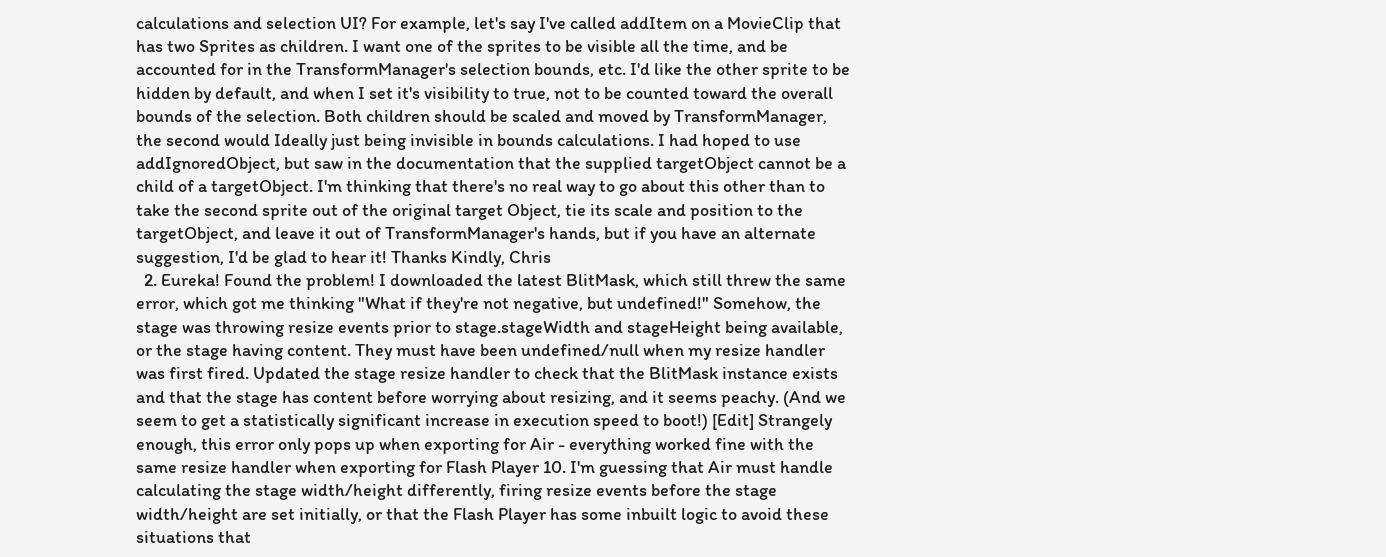calculations and selection UI? For example, let's say I've called addItem on a MovieClip that has two Sprites as children. I want one of the sprites to be visible all the time, and be accounted for in the TransformManager's selection bounds, etc. I'd like the other sprite to be hidden by default, and when I set it's visibility to true, not to be counted toward the overall bounds of the selection. Both children should be scaled and moved by TransformManager, the second would Ideally just being invisible in bounds calculations. I had hoped to use addIgnoredObject, but saw in the documentation that the supplied targetObject cannot be a child of a targetObject. I'm thinking that there's no real way to go about this other than to take the second sprite out of the original target Object, tie its scale and position to the targetObject, and leave it out of TransformManager's hands, but if you have an alternate suggestion, I'd be glad to hear it! Thanks Kindly, Chris
  2. Eureka! Found the problem! I downloaded the latest BlitMask, which still threw the same error, which got me thinking "What if they're not negative, but undefined!" Somehow, the stage was throwing resize events prior to stage.stageWidth and stageHeight being available, or the stage having content. They must have been undefined/null when my resize handler was first fired. Updated the stage resize handler to check that the BlitMask instance exists and that the stage has content before worrying about resizing, and it seems peachy. (And we seem to get a statistically significant increase in execution speed to boot!) [Edit] Strangely enough, this error only pops up when exporting for Air - everything worked fine with the same resize handler when exporting for Flash Player 10. I'm guessing that Air must handle calculating the stage width/height differently, firing resize events before the stage width/height are set initially, or that the Flash Player has some inbuilt logic to avoid these situations that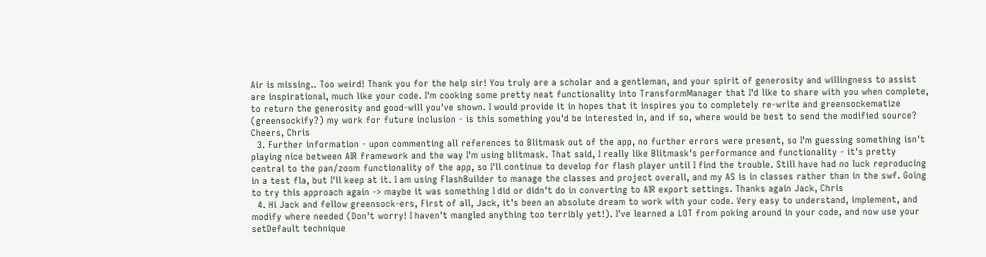Air is missing.. Too weird! Thank you for the help sir! You truly are a scholar and a gentleman, and your spirit of generosity and willingness to assist are inspirational, much like your code. I'm cooking some pretty neat functionality into TransformManager that I'd like to share with you when complete, to return the generosity and good-will you've shown. I would provide it in hopes that it inspires you to completely re-write and greensockematize (greensockify?) my work for future inclusion - is this something you'd be interested in, and if so, where would be best to send the modified source? Cheers, Chris
  3. Further information - upon commenting all references to Blitmask out of the app, no further errors were present, so I'm guessing something isn't playing nice between AIR framework and the way I'm using blitmask. That said, I really like Blitmask's performance and functionality - it's pretty central to the pan/zoom functionality of the app, so I'll continue to develop for flash player until I find the trouble. Still have had no luck reproducing in a test fla, but I'll keep at it. I am using FlashBuilder to manage the classes and project overall, and my AS is in classes rather than in the swf. Going to try this approach again -> maybe it was something I did or didn't do in converting to AIR export settings. Thanks again Jack, Chris
  4. Hi Jack and fellow greensock-ers, First of all, Jack, it's been an absolute dream to work with your code. Very easy to understand, implement, and modify where needed (Don't worry! I haven't mangled anything too terribly yet!). I've learned a LOT from poking around in your code, and now use your setDefault technique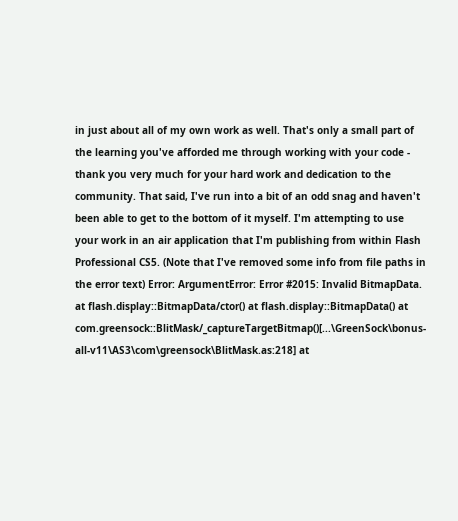in just about all of my own work as well. That's only a small part of the learning you've afforded me through working with your code - thank you very much for your hard work and dedication to the community. That said, I've run into a bit of an odd snag and haven't been able to get to the bottom of it myself. I'm attempting to use your work in an air application that I'm publishing from within Flash Professional CS5. (Note that I've removed some info from file paths in the error text) Error: ArgumentError: Error #2015: Invalid BitmapData. at flash.display::BitmapData/ctor() at flash.display::BitmapData() at com.greensock::BlitMask/_captureTargetBitmap()[...\GreenSock\bonus-all-v11\AS3\com\greensock\BlitMask.as:218] at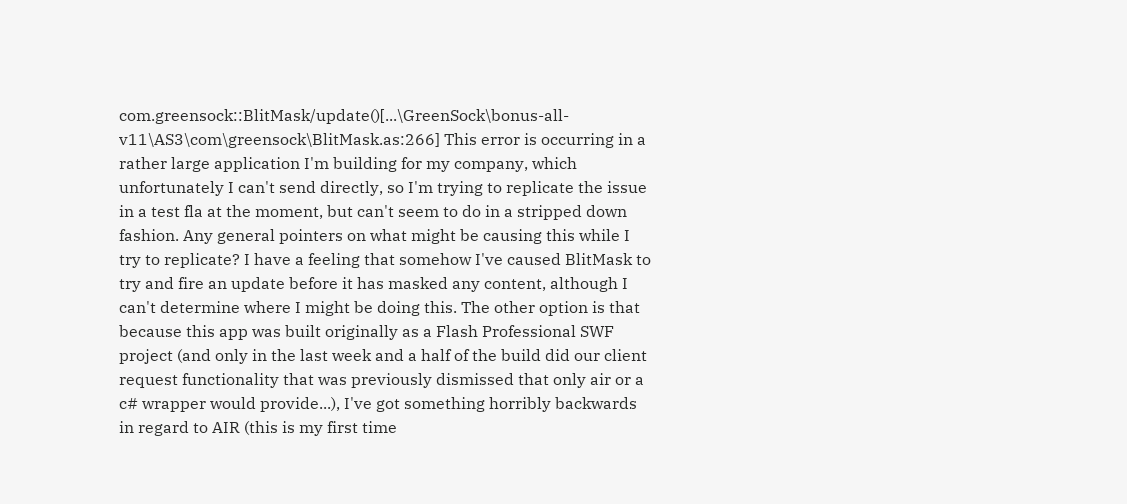com.greensock::BlitMask/update()[...\GreenSock\bonus-all-v11\AS3\com\greensock\BlitMask.as:266] This error is occurring in a rather large application I'm building for my company, which unfortunately I can't send directly, so I'm trying to replicate the issue in a test fla at the moment, but can't seem to do in a stripped down fashion. Any general pointers on what might be causing this while I try to replicate? I have a feeling that somehow I've caused BlitMask to try and fire an update before it has masked any content, although I can't determine where I might be doing this. The other option is that because this app was built originally as a Flash Professional SWF project (and only in the last week and a half of the build did our client request functionality that was previously dismissed that only air or a c# wrapper would provide...), I've got something horribly backwards in regard to AIR (this is my first time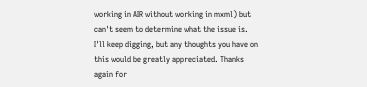working in AIR without working in mxml) but can't seem to determine what the issue is. I'll keep digging, but any thoughts you have on this would be greatly appreciated. Thanks again for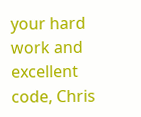your hard work and excellent code, Chris